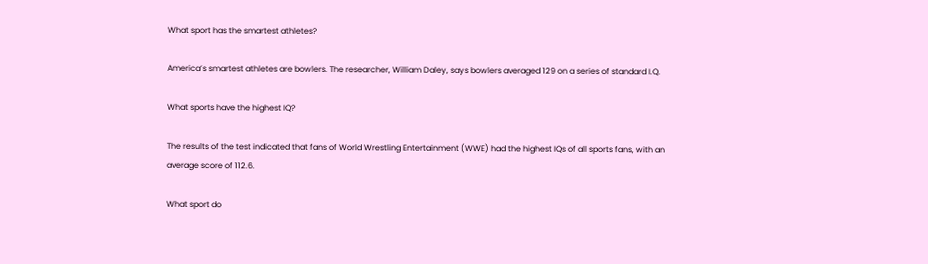What sport has the smartest athletes?

America’s smartest athletes are bowlers. The researcher, William Daley, says bowlers averaged 129 on a series of standard I.Q.

What sports have the highest IQ?

The results of the test indicated that fans of World Wrestling Entertainment (WWE) had the highest IQs of all sports fans, with an average score of 112.6.

What sport do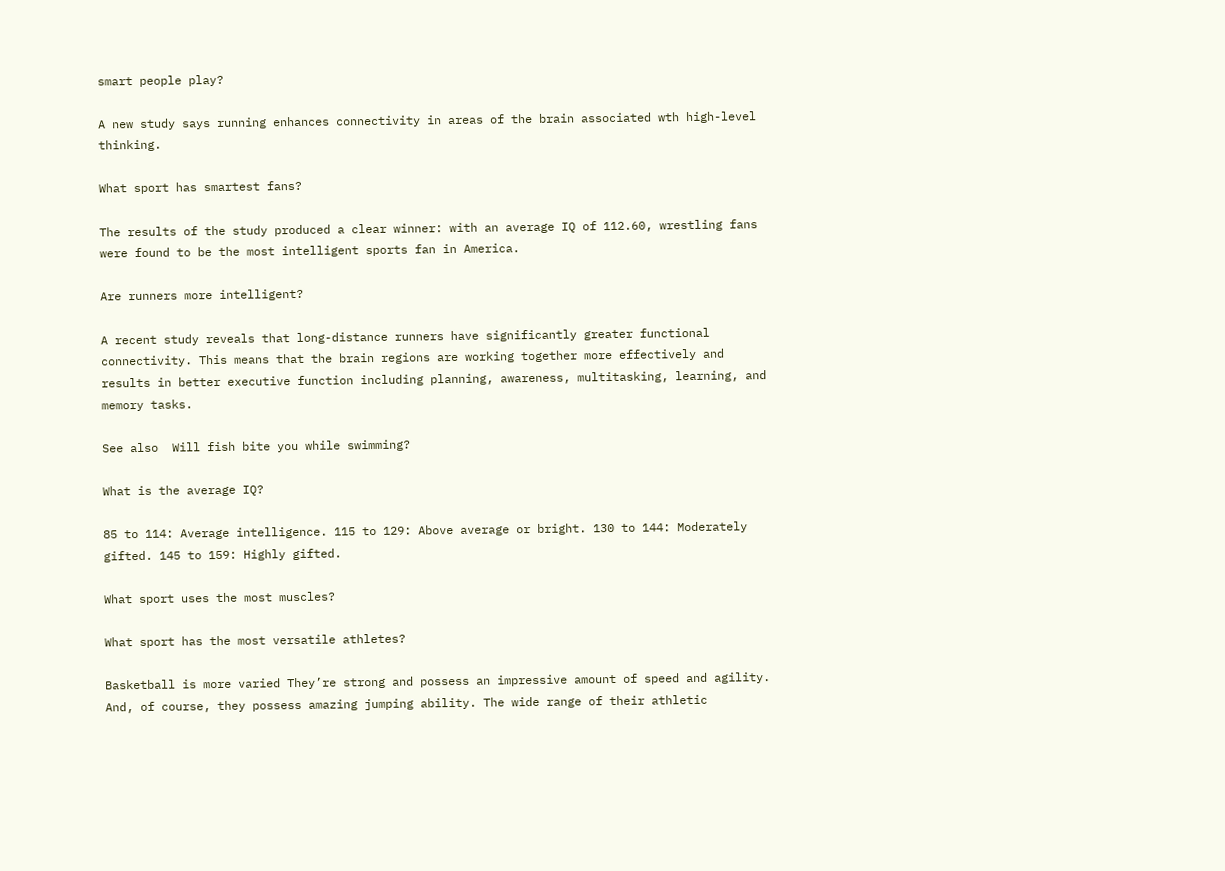smart people play?

A new study says running enhances connectivity in areas of the brain associated wth high-level thinking.

What sport has smartest fans?

The results of the study produced a clear winner: with an average IQ of 112.60, wrestling fans were found to be the most intelligent sports fan in America.

Are runners more intelligent?

A recent study reveals that long-distance runners have significantly greater functional connectivity. This means that the brain regions are working together more effectively and results in better executive function including planning, awareness, multitasking, learning, and memory tasks.

See also  Will fish bite you while swimming?

What is the average IQ?

85 to 114: Average intelligence. 115 to 129: Above average or bright. 130 to 144: Moderately gifted. 145 to 159: Highly gifted.

What sport uses the most muscles?

What sport has the most versatile athletes?

Basketball is more varied They’re strong and possess an impressive amount of speed and agility. And, of course, they possess amazing jumping ability. The wide range of their athletic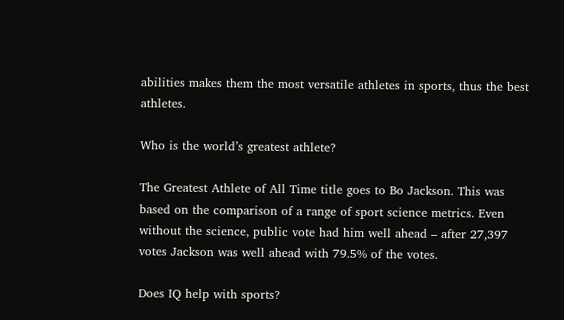abilities makes them the most versatile athletes in sports, thus the best athletes.

Who is the world’s greatest athlete?

The Greatest Athlete of All Time title goes to Bo Jackson. This was based on the comparison of a range of sport science metrics. Even without the science, public vote had him well ahead – after 27,397 votes Jackson was well ahead with 79.5% of the votes.

Does IQ help with sports?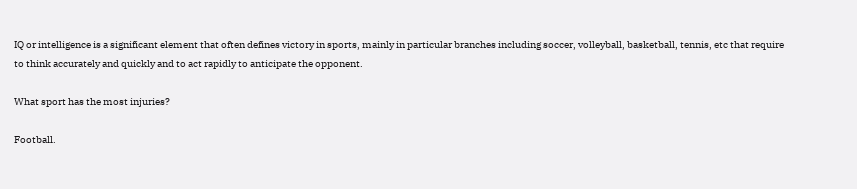IQ or intelligence is a significant element that often defines victory in sports, mainly in particular branches including soccer, volleyball, basketball, tennis, etc that require to think accurately and quickly and to act rapidly to anticipate the opponent.

What sport has the most injuries?

Football.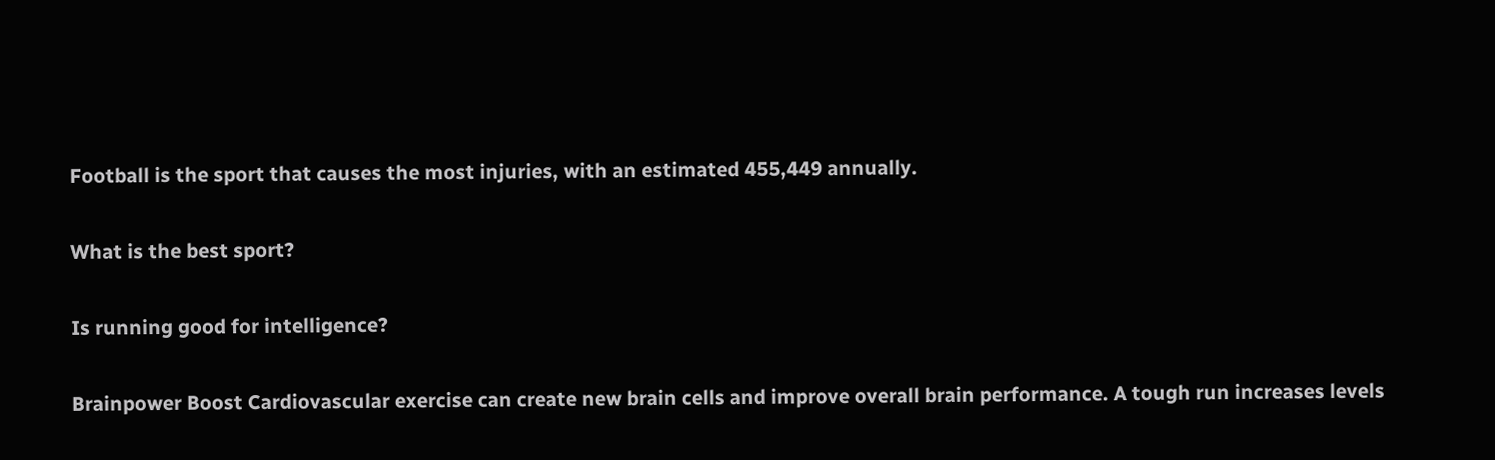Football is the sport that causes the most injuries, with an estimated 455,449 annually.

What is the best sport?

Is running good for intelligence?

Brainpower Boost Cardiovascular exercise can create new brain cells and improve overall brain performance. A tough run increases levels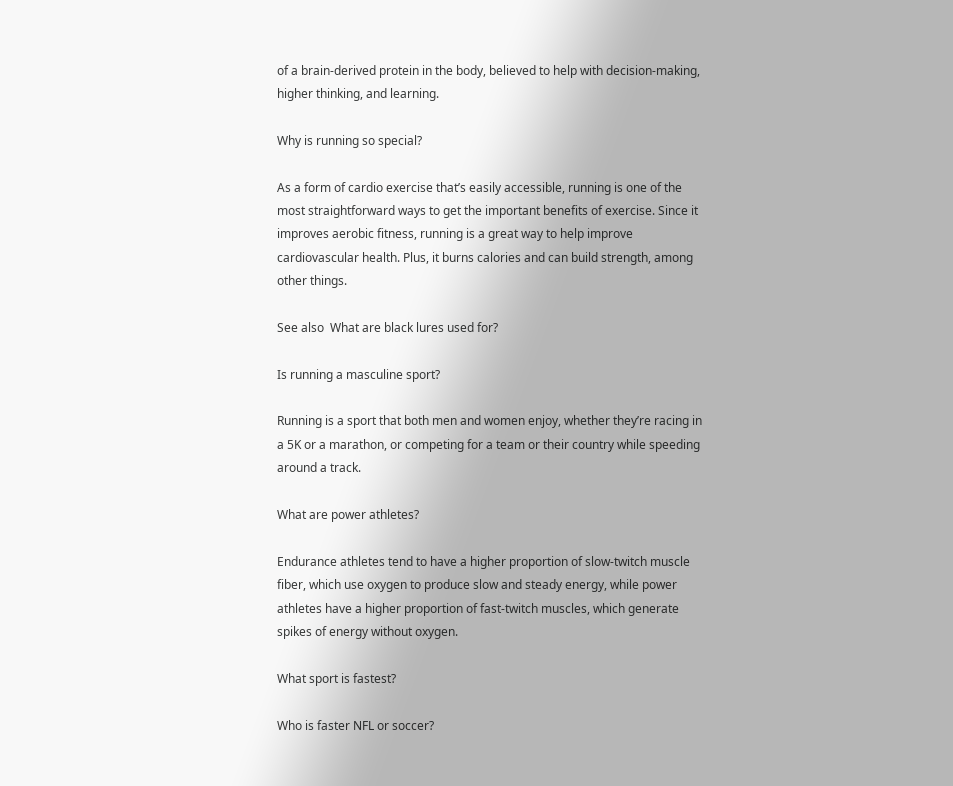of a brain-derived protein in the body, believed to help with decision-making, higher thinking, and learning.

Why is running so special?

As a form of cardio exercise that’s easily accessible, running is one of the most straightforward ways to get the important benefits of exercise. Since it improves aerobic fitness, running is a great way to help improve cardiovascular health. Plus, it burns calories and can build strength, among other things.

See also  What are black lures used for?

Is running a masculine sport?

Running is a sport that both men and women enjoy, whether they’re racing in a 5K or a marathon, or competing for a team or their country while speeding around a track.

What are power athletes?

Endurance athletes tend to have a higher proportion of slow-twitch muscle fiber, which use oxygen to produce slow and steady energy, while power athletes have a higher proportion of fast-twitch muscles, which generate spikes of energy without oxygen.

What sport is fastest?

Who is faster NFL or soccer?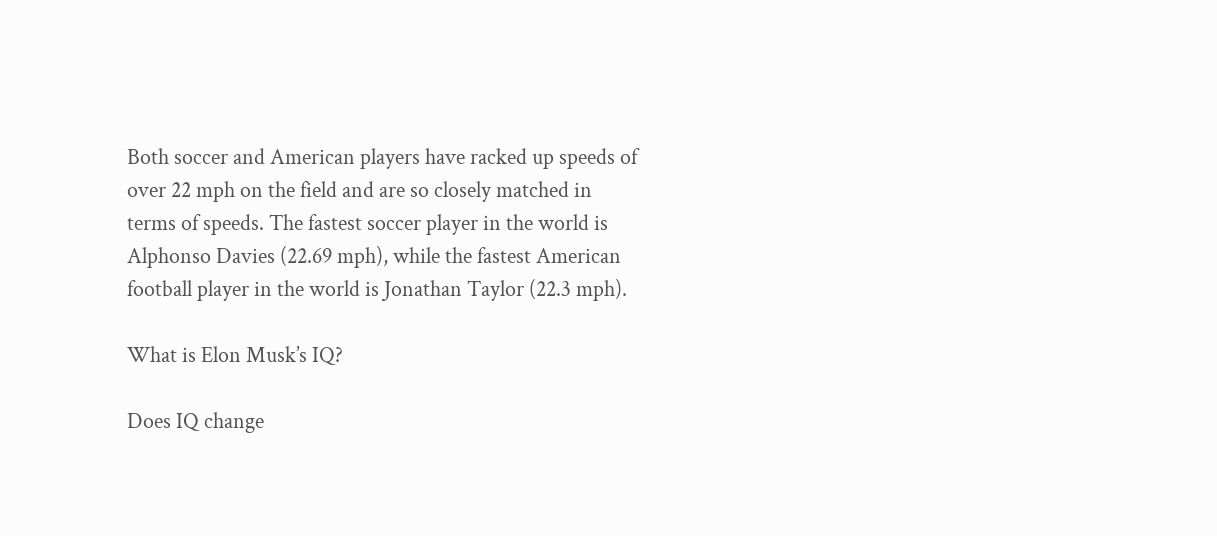Both soccer and American players have racked up speeds of over 22 mph on the field and are so closely matched in terms of speeds. The fastest soccer player in the world is Alphonso Davies (22.69 mph), while the fastest American football player in the world is Jonathan Taylor (22.3 mph).

What is Elon Musk’s IQ?

Does IQ change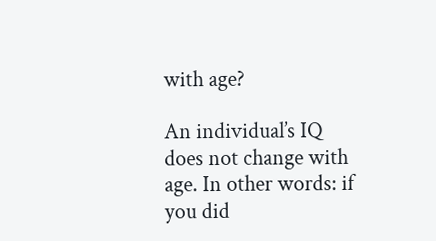with age?

An individual’s IQ does not change with age. In other words: if you did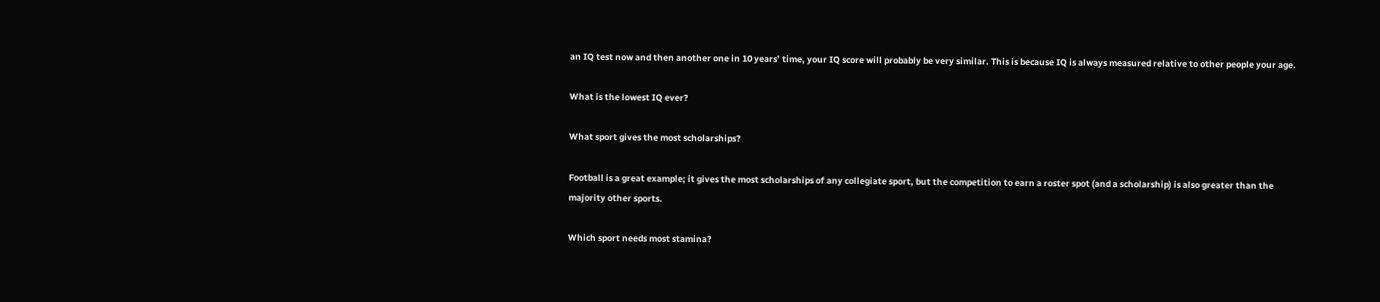an IQ test now and then another one in 10 years’ time, your IQ score will probably be very similar. This is because IQ is always measured relative to other people your age.

What is the lowest IQ ever?

What sport gives the most scholarships?

Football is a great example; it gives the most scholarships of any collegiate sport, but the competition to earn a roster spot (and a scholarship) is also greater than the majority other sports.

Which sport needs most stamina?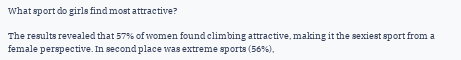What sport do girls find most attractive?

The results revealed that 57% of women found climbing attractive, making it the sexiest sport from a female perspective. In second place was extreme sports (56%),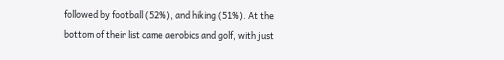followed by football (52%), and hiking (51%). At the bottom of their list came aerobics and golf, with just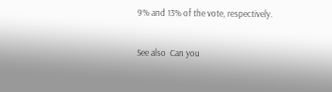9% and 13% of the vote, respectively.

See also  Can you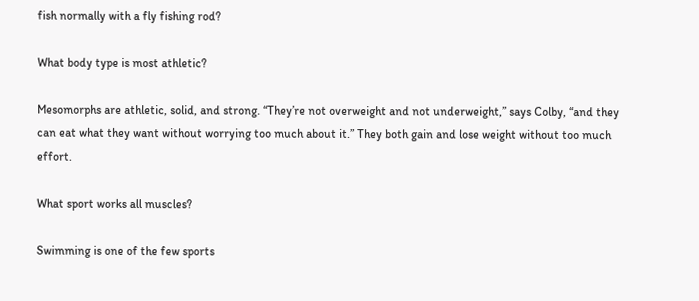fish normally with a fly fishing rod?

What body type is most athletic?

Mesomorphs are athletic, solid, and strong. “They’re not overweight and not underweight,” says Colby, “and they can eat what they want without worrying too much about it.” They both gain and lose weight without too much effort.

What sport works all muscles?

Swimming is one of the few sports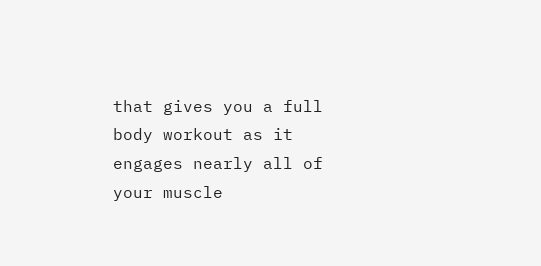that gives you a full body workout as it engages nearly all of your muscle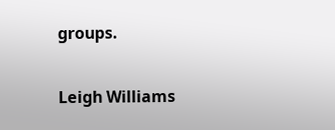groups.

Leigh Williams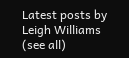Latest posts by Leigh Williams (see all)